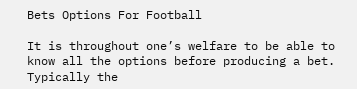Bets Options For Football

It is throughout one’s welfare to be able to know all the options before producing a bet. Typically the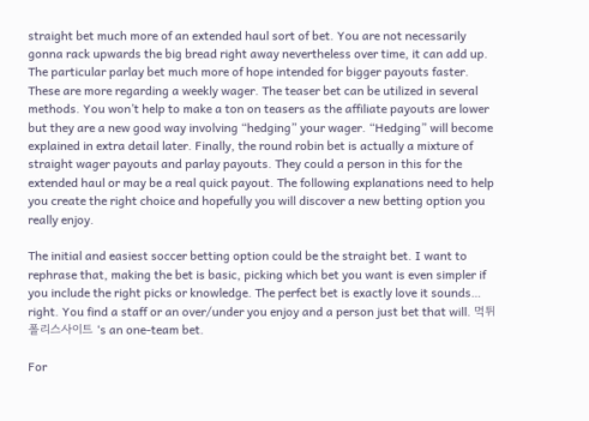straight bet much more of an extended haul sort of bet. You are not necessarily gonna rack upwards the big bread right away nevertheless over time, it can add up. The particular parlay bet much more of hope intended for bigger payouts faster. These are more regarding a weekly wager. The teaser bet can be utilized in several methods. You won’t help to make a ton on teasers as the affiliate payouts are lower but they are a new good way involving “hedging” your wager. “Hedging” will become explained in extra detail later. Finally, the round robin bet is actually a mixture of straight wager payouts and parlay payouts. They could a person in this for the extended haul or may be a real quick payout. The following explanations need to help you create the right choice and hopefully you will discover a new betting option you really enjoy.

The initial and easiest soccer betting option could be the straight bet. I want to rephrase that, making the bet is basic, picking which bet you want is even simpler if you include the right picks or knowledge. The perfect bet is exactly love it sounds… right. You find a staff or an over/under you enjoy and a person just bet that will. 먹튀폴리스사이트 ‘s an one-team bet.

For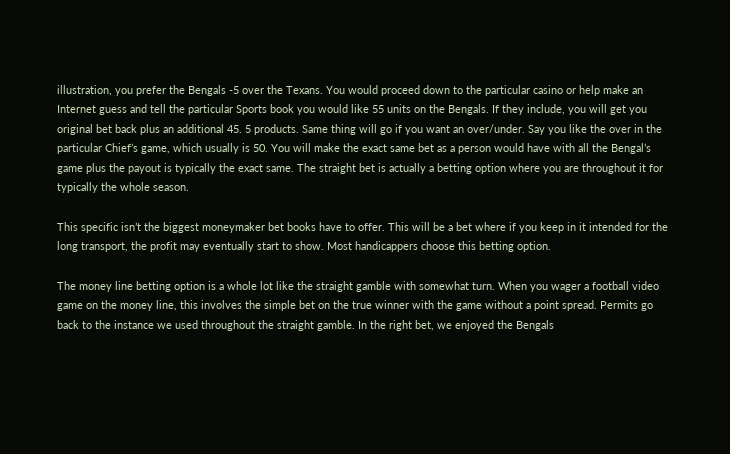illustration, you prefer the Bengals -5 over the Texans. You would proceed down to the particular casino or help make an Internet guess and tell the particular Sports book you would like 55 units on the Bengals. If they include, you will get you original bet back plus an additional 45. 5 products. Same thing will go if you want an over/under. Say you like the over in the particular Chief’s game, which usually is 50. You will make the exact same bet as a person would have with all the Bengal’s game plus the payout is typically the exact same. The straight bet is actually a betting option where you are throughout it for typically the whole season.

This specific isn’t the biggest moneymaker bet books have to offer. This will be a bet where if you keep in it intended for the long transport, the profit may eventually start to show. Most handicappers choose this betting option.

The money line betting option is a whole lot like the straight gamble with somewhat turn. When you wager a football video game on the money line, this involves the simple bet on the true winner with the game without a point spread. Permits go back to the instance we used throughout the straight gamble. In the right bet, we enjoyed the Bengals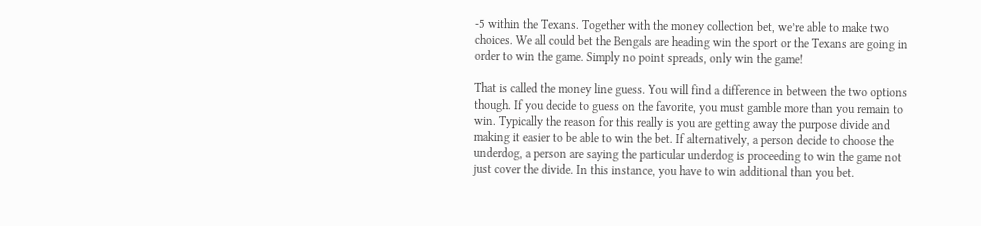-5 within the Texans. Together with the money collection bet, we’re able to make two choices. We all could bet the Bengals are heading win the sport or the Texans are going in order to win the game. Simply no point spreads, only win the game!

That is called the money line guess. You will find a difference in between the two options though. If you decide to guess on the favorite, you must gamble more than you remain to win. Typically the reason for this really is you are getting away the purpose divide and making it easier to be able to win the bet. If alternatively, a person decide to choose the underdog, a person are saying the particular underdog is proceeding to win the game not just cover the divide. In this instance, you have to win additional than you bet.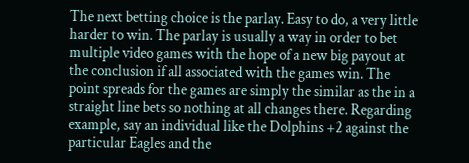The next betting choice is the parlay. Easy to do, a very little harder to win. The parlay is usually a way in order to bet multiple video games with the hope of a new big payout at the conclusion if all associated with the games win. The point spreads for the games are simply the similar as the in a straight line bets so nothing at all changes there. Regarding example, say an individual like the Dolphins +2 against the particular Eagles and the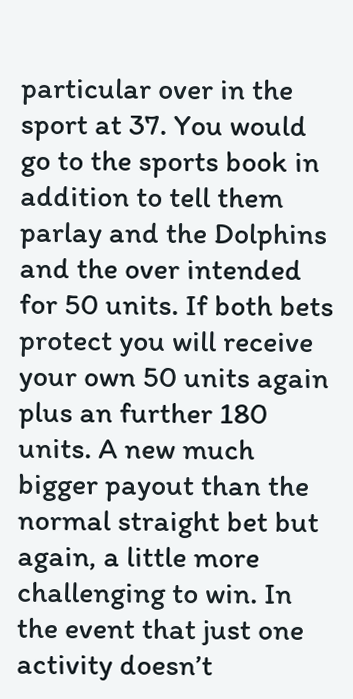particular over in the sport at 37. You would go to the sports book in addition to tell them parlay and the Dolphins and the over intended for 50 units. If both bets protect you will receive your own 50 units again plus an further 180 units. A new much bigger payout than the normal straight bet but again, a little more challenging to win. In the event that just one activity doesn’t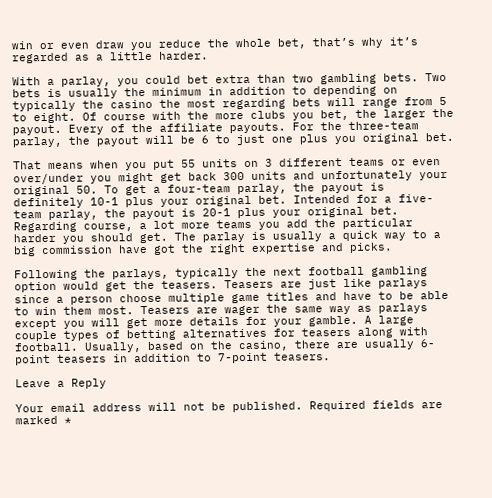win or even draw you reduce the whole bet, that’s why it’s regarded as a little harder.

With a parlay, you could bet extra than two gambling bets. Two bets is usually the minimum in addition to depending on typically the casino the most regarding bets will range from 5 to eight. Of course with the more clubs you bet, the larger the payout. Every of the affiliate payouts. For the three-team parlay, the payout will be 6 to just one plus you original bet.

That means when you put 55 units on 3 different teams or even over/under you might get back 300 units and unfortunately your original 50. To get a four-team parlay, the payout is definitely 10-1 plus your original bet. Intended for a five-team parlay, the payout is 20-1 plus your original bet. Regarding course, a lot more teams you add the particular harder you should get. The parlay is usually a quick way to a big commission have got the right expertise and picks.

Following the parlays, typically the next football gambling option would get the teasers. Teasers are just like parlays since a person choose multiple game titles and have to be able to win them most. Teasers are wager the same way as parlays except you will get more details for your gamble. A large couple types of betting alternatives for teasers along with football. Usually, based on the casino, there are usually 6-point teasers in addition to 7-point teasers.

Leave a Reply

Your email address will not be published. Required fields are marked *